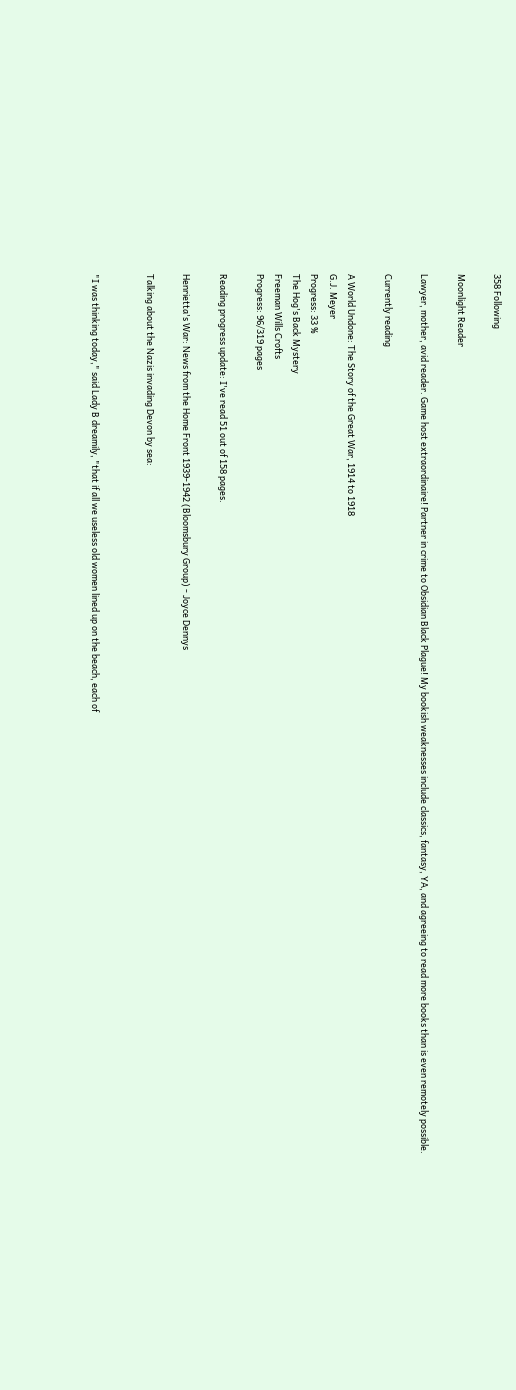358 Following

Moonlight Reader

Lawyer, mother, avid reader. Game host extraordinaire! Partner in crime to Obsidian Black Plague! My bookish weaknesses include classics, fantasy, YA, and agreeing to read more books than is even remotely possible.

Currently reading

A World Undone: The Story of the Great War, 1914 to 1918
G.J. Meyer
Progress: 33 %
The Hog's Back Mystery
Freeman Wills Crofts
Progress: 96/319 pages

Reading progress update: I've read 51 out of 158 pages.

Henrietta's War: News from the Home Front 1939-1942 (Bloomsbury Group) - Joyce Dennys

Talking about the Nazis invading Devon by sea:


"I was thinking today," said Lady B dreamily, "that if all we useless old women lined up on the beach, each of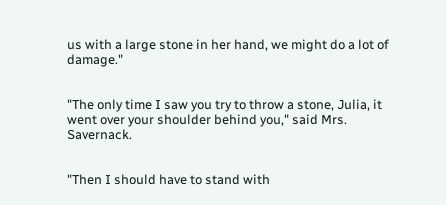us with a large stone in her hand, we might do a lot of damage."


"The only time I saw you try to throw a stone, Julia, it went over your shoulder behind you," said Mrs. Savernack.


"Then I should have to stand with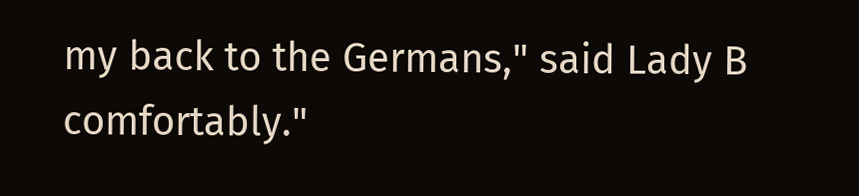my back to the Germans," said Lady B comfortably."